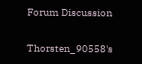Forum Discussion

Thorsten_90558's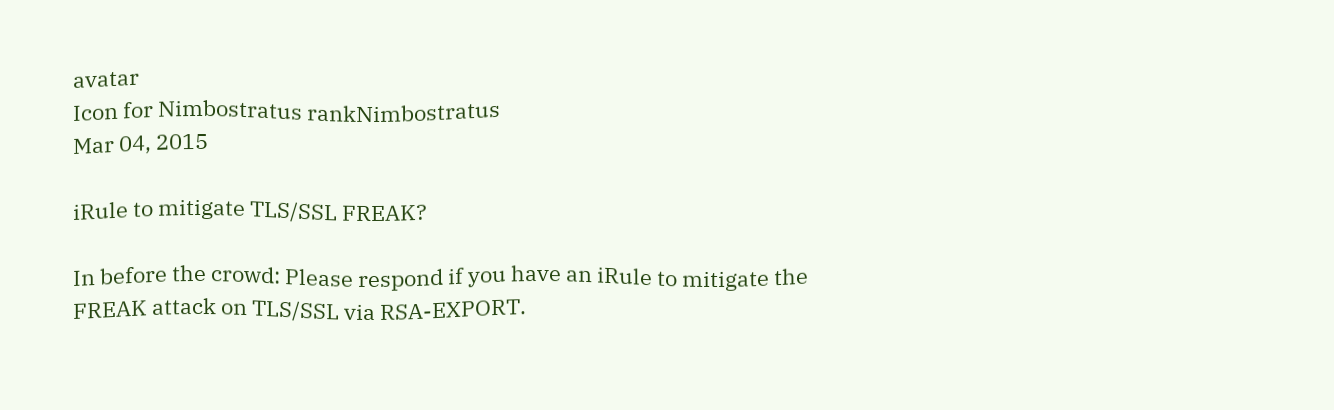avatar
Icon for Nimbostratus rankNimbostratus
Mar 04, 2015

iRule to mitigate TLS/SSL FREAK?

In before the crowd: Please respond if you have an iRule to mitigate the FREAK attack on TLS/SSL via RSA-EXPORT.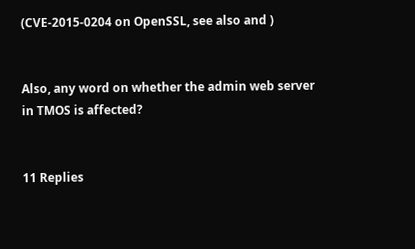(CVE-2015-0204 on OpenSSL, see also and )


Also, any word on whether the admin web server in TMOS is affected?


11 Replies